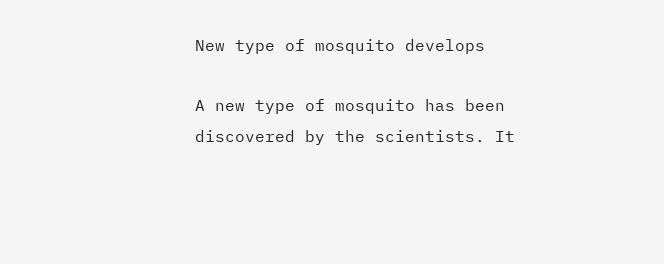New type of mosquito develops

A new type of mosquito has been discovered by the scientists. It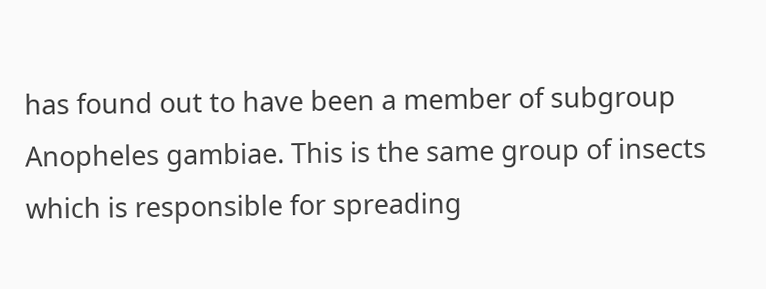has found out to have been a member of subgroup Anopheles gambiae. This is the same group of insects which is responsible for spreading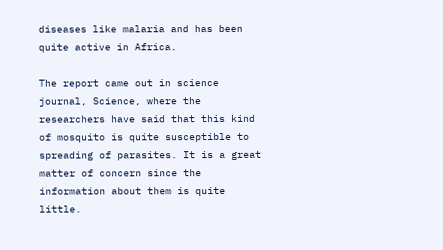diseases like malaria and has been quite active in Africa.

The report came out in science journal, Science, where the researchers have said that this kind of mosquito is quite susceptible to spreading of parasites. It is a great matter of concern since the information about them is quite little.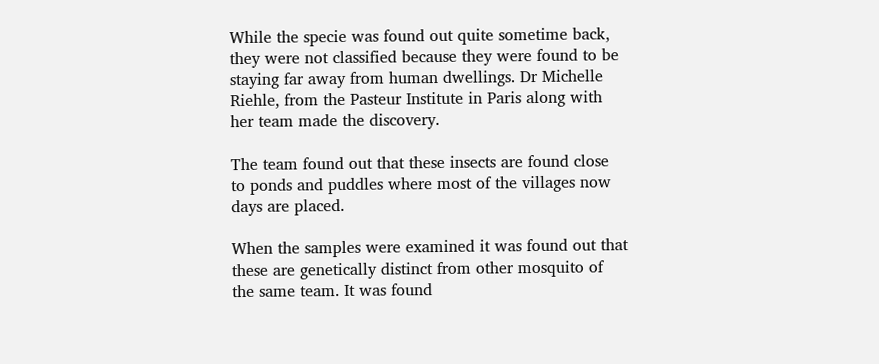While the specie was found out quite sometime back, they were not classified because they were found to be staying far away from human dwellings. Dr Michelle Riehle, from the Pasteur Institute in Paris along with her team made the discovery.

The team found out that these insects are found close to ponds and puddles where most of the villages now days are placed.

When the samples were examined it was found out that these are genetically distinct from other mosquito of the same team. It was found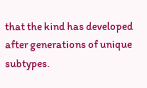that the kind has developed after generations of unique subtypes.